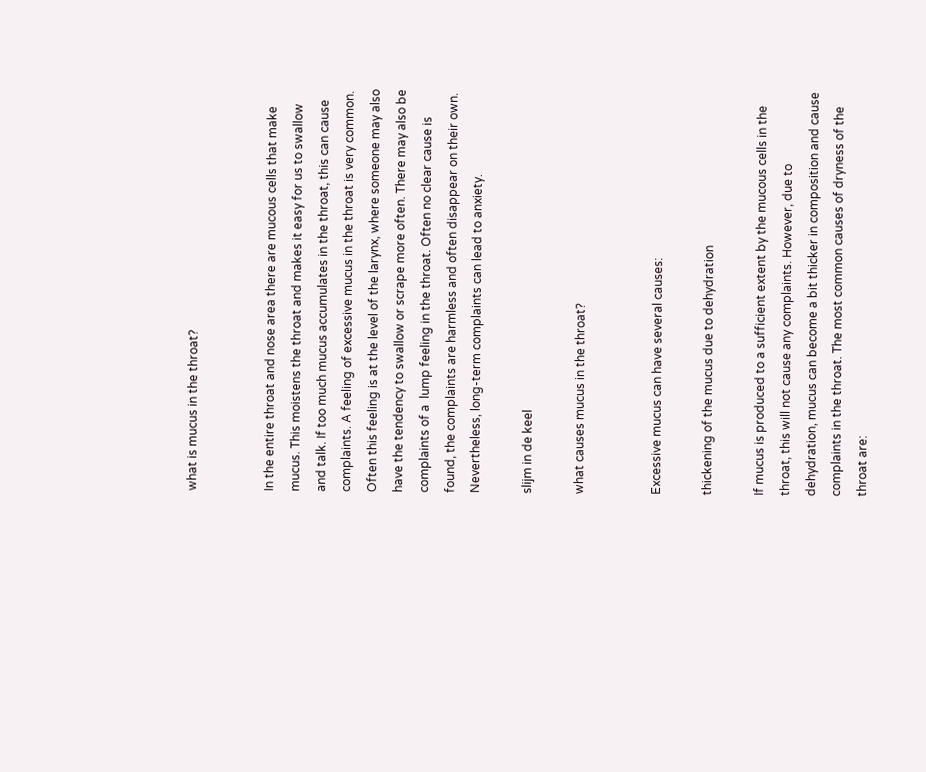what is mucus in the throat?


In the entire throat and nose area there are mucous cells that make mucus. This moistens the throat and makes it easy for us to swallow and talk. If too much mucus accumulates in the throat, this can cause complaints. A feeling of excessive mucus in the throat is very common. Often this feeling is at the level of the larynx, where someone may also have the tendency to swallow or scrape more often. There may also be complaints of a  lump feeling in the throat. Often no clear cause is found, the complaints are harmless and often disappear on their own. Nevertheless, long-term complaints can lead to anxiety.

slijm in de keel

what causes mucus in the throat?


Excessive mucus can have several causes:

thickening of the mucus due to dehydration

If mucus is produced to a sufficient extent by the mucous cells in the throat, this will not cause any complaints. However, due to dehydration, mucus can become a bit thicker in composition and cause complaints in the throat. The most common causes of dryness of the throat are: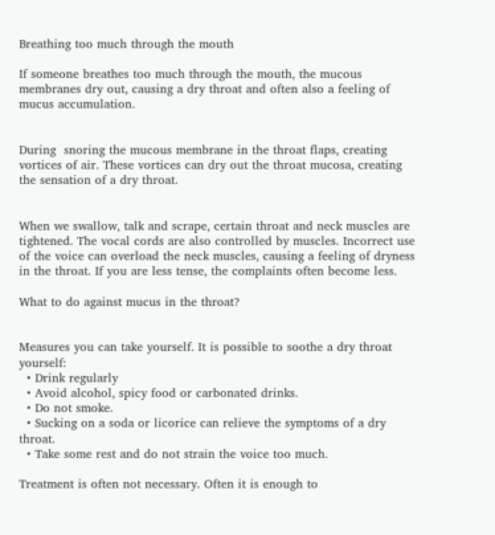Breathing too much through the mouth

If someone breathes too much through the mouth, the mucous membranes dry out, causing a dry throat and often also a feeling of mucus accumulation.


During  snoring the mucous membrane in the throat flaps, creating vortices of air. These vortices can dry out the throat mucosa, creating the sensation of a dry throat.


When we swallow, talk and scrape, certain throat and neck muscles are tightened. The vocal cords are also controlled by muscles. Incorrect use of the voice can overload the neck muscles, causing a feeling of dryness in the throat. If you are less tense, the complaints often become less.

What to do against mucus in the throat?


Measures you can take yourself. It is possible to soothe a dry throat yourself:
  • Drink regularly
  • Avoid alcohol, spicy food or carbonated drinks.
  • Do not smoke.
  • Sucking on a soda or licorice can relieve the symptoms of a dry throat.
  • Take some rest and do not strain the voice too much.

Treatment is often not necessary. Often it is enough to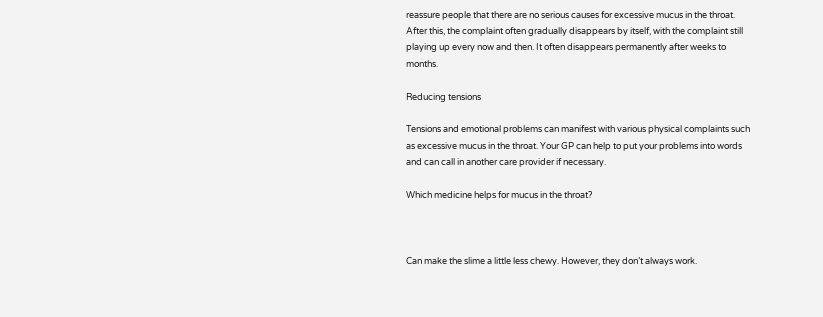reassure people that there are no serious causes for excessive mucus in the throat. After this, the complaint often gradually disappears by itself, with the complaint still playing up every now and then. It often disappears permanently after weeks to months.

Reducing tensions

Tensions and emotional problems can manifest with various physical complaints such as excessive mucus in the throat. Your GP can help to put your problems into words and can call in another care provider if necessary.

Which medicine helps for mucus in the throat?



Can make the slime a little less chewy. However, they don’t always work.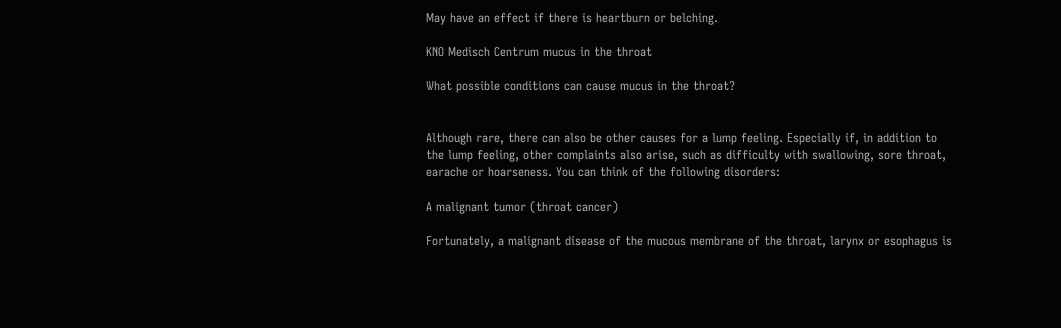May have an effect if there is heartburn or belching.

KNO Medisch Centrum mucus in the throat

What possible conditions can cause mucus in the throat?


Although rare, there can also be other causes for a lump feeling. Especially if, in addition to the lump feeling, other complaints also arise, such as difficulty with swallowing, sore throat, earache or hoarseness. You can think of the following disorders:

A malignant tumor (throat cancer)

Fortunately, a malignant disease of the mucous membrane of the throat, larynx or esophagus is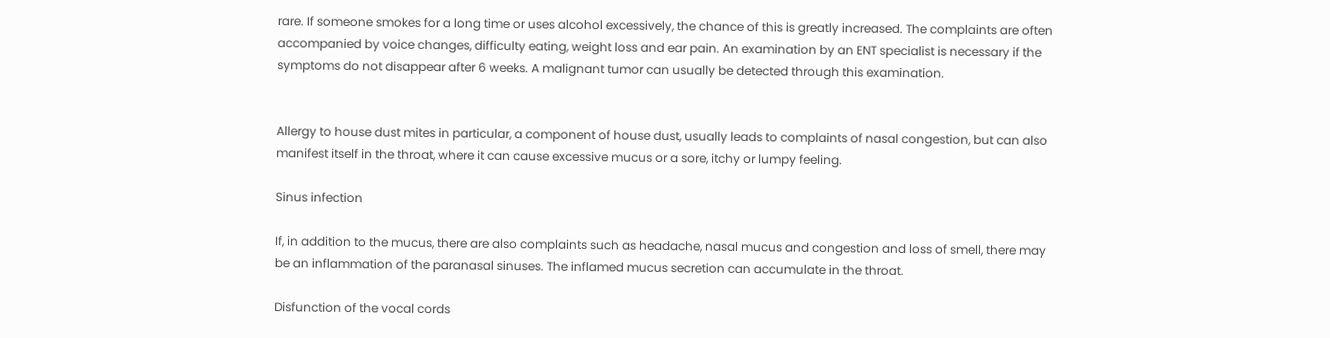rare. If someone smokes for a long time or uses alcohol excessively, the chance of this is greatly increased. The complaints are often accompanied by voice changes, difficulty eating, weight loss and ear pain. An examination by an ENT specialist is necessary if the symptoms do not disappear after 6 weeks. A malignant tumor can usually be detected through this examination.


Allergy to house dust mites in particular, a component of house dust, usually leads to complaints of nasal congestion, but can also manifest itself in the throat, where it can cause excessive mucus or a sore, itchy or lumpy feeling.

Sinus infection

If, in addition to the mucus, there are also complaints such as headache, nasal mucus and congestion and loss of smell, there may be an inflammation of the paranasal sinuses. The inflamed mucus secretion can accumulate in the throat.

Disfunction of the vocal cords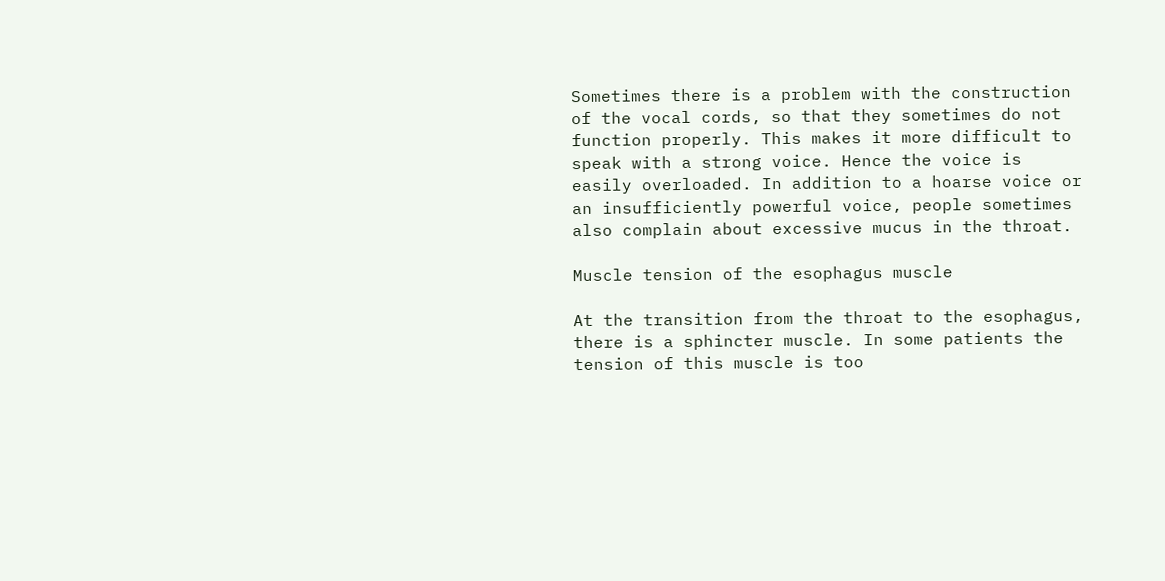Sometimes there is a problem with the construction of the vocal cords, so that they sometimes do not function properly. This makes it more difficult to speak with a strong voice. Hence the voice is easily overloaded. In addition to a hoarse voice or an insufficiently powerful voice, people sometimes also complain about excessive mucus in the throat.

Muscle tension of the esophagus muscle

At the transition from the throat to the esophagus, there is a sphincter muscle. In some patients the tension of this muscle is too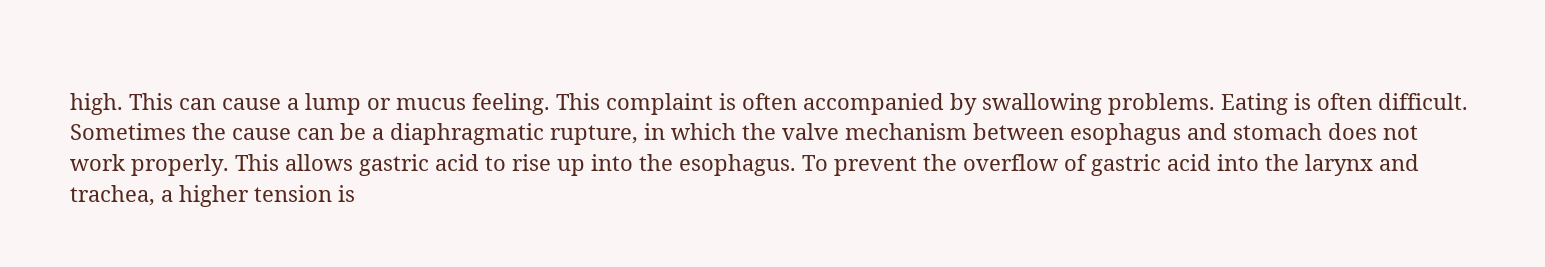high. This can cause a lump or mucus feeling. This complaint is often accompanied by swallowing problems. Eating is often difficult. Sometimes the cause can be a diaphragmatic rupture, in which the valve mechanism between esophagus and stomach does not work properly. This allows gastric acid to rise up into the esophagus. To prevent the overflow of gastric acid into the larynx and trachea, a higher tension is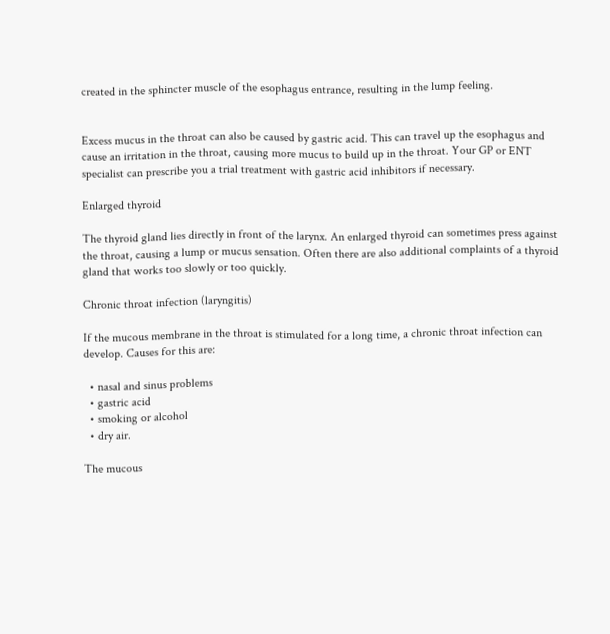created in the sphincter muscle of the esophagus entrance, resulting in the lump feeling.


Excess mucus in the throat can also be caused by gastric acid. This can travel up the esophagus and cause an irritation in the throat, causing more mucus to build up in the throat. Your GP or ENT specialist can prescribe you a trial treatment with gastric acid inhibitors if necessary.

Enlarged thyroid

The thyroid gland lies directly in front of the larynx. An enlarged thyroid can sometimes press against the throat, causing a lump or mucus sensation. Often there are also additional complaints of a thyroid gland that works too slowly or too quickly.

Chronic throat infection (laryngitis)

If the mucous membrane in the throat is stimulated for a long time, a chronic throat infection can develop. Causes for this are:

  • nasal and sinus problems
  • gastric acid
  • smoking or alcohol
  • dry air.

The mucous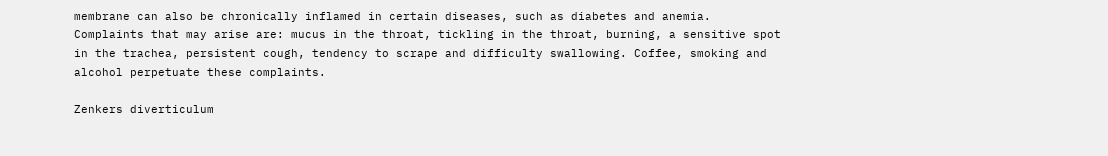membrane can also be chronically inflamed in certain diseases, such as diabetes and anemia. Complaints that may arise are: mucus in the throat, tickling in the throat, burning, a sensitive spot in the trachea, persistent cough, tendency to scrape and difficulty swallowing. Coffee, smoking and alcohol perpetuate these complaints.

Zenkers diverticulum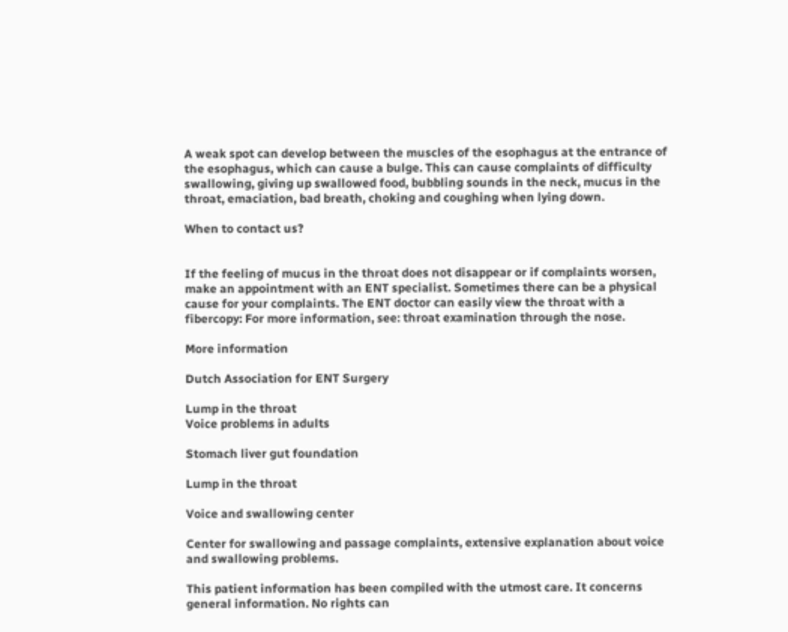A weak spot can develop between the muscles of the esophagus at the entrance of the esophagus, which can cause a bulge. This can cause complaints of difficulty swallowing, giving up swallowed food, bubbling sounds in the neck, mucus in the throat, emaciation, bad breath, choking and coughing when lying down.

When to contact us?


If the feeling of mucus in the throat does not disappear or if complaints worsen, make an appointment with an ENT specialist. Sometimes there can be a physical cause for your complaints. The ENT doctor can easily view the throat with a fibercopy: For more information, see: throat examination through the nose.

More information

Dutch Association for ENT Surgery

Lump in the throat
Voice problems in adults

Stomach liver gut foundation

Lump in the throat

Voice and swallowing center

Center for swallowing and passage complaints, extensive explanation about voice and swallowing problems.

This patient information has been compiled with the utmost care. It concerns general information. No rights can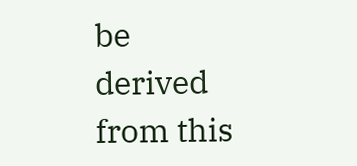be derived from this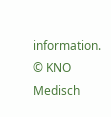information.
© KNO Medisch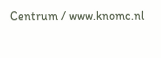Centrum / www.knomc.nl